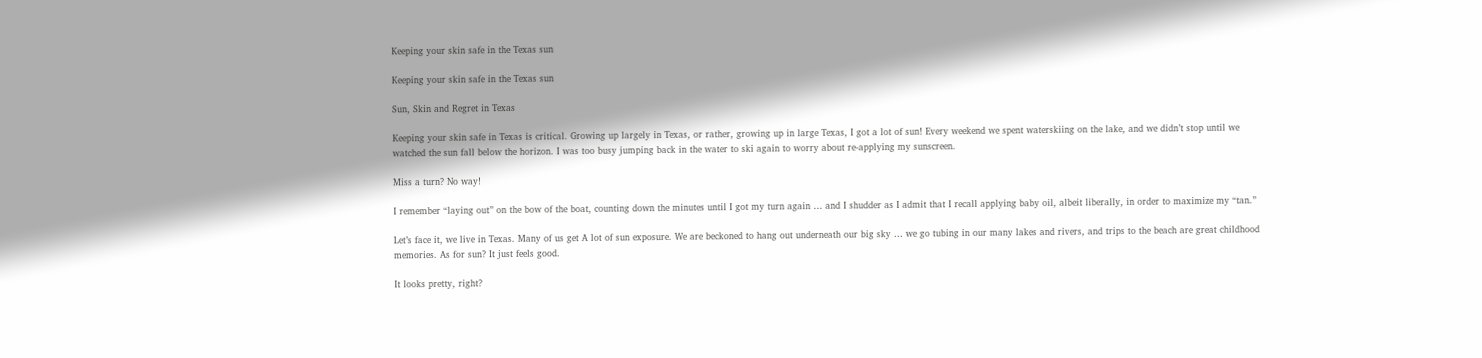Keeping your skin safe in the Texas sun

Keeping your skin safe in the Texas sun

Sun, Skin and Regret in Texas

Keeping your skin safe in Texas is critical. Growing up largely in Texas, or rather, growing up in large Texas, I got a lot of sun! Every weekend we spent waterskiing on the lake, and we didn’t stop until we watched the sun fall below the horizon. I was too busy jumping back in the water to ski again to worry about re-applying my sunscreen.

Miss a turn? No way!

I remember “laying out” on the bow of the boat, counting down the minutes until I got my turn again … and I shudder as I admit that I recall applying baby oil, albeit liberally, in order to maximize my “tan.”

Let’s face it, we live in Texas. Many of us get A lot of sun exposure. We are beckoned to hang out underneath our big sky … we go tubing in our many lakes and rivers, and trips to the beach are great childhood memories. As for sun? It just feels good.

It looks pretty, right?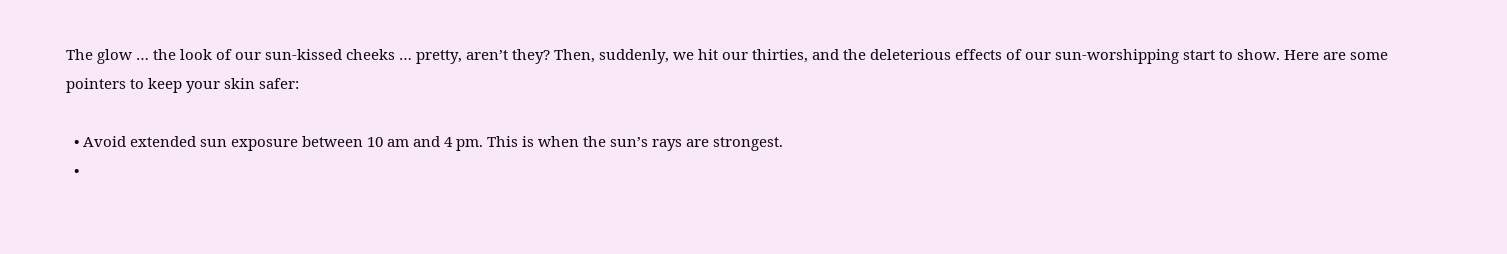The glow … the look of our sun-kissed cheeks … pretty, aren’t they? Then, suddenly, we hit our thirties, and the deleterious effects of our sun-worshipping start to show. Here are some pointers to keep your skin safer:

  • Avoid extended sun exposure between 10 am and 4 pm. This is when the sun’s rays are strongest.
  •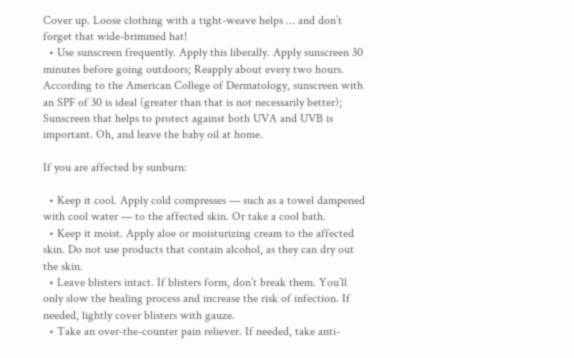Cover up. Loose clothing with a tight-weave helps … and don’t forget that wide-brimmed hat!
  • Use sunscreen frequently. Apply this liberally. Apply sunscreen 30 minutes before going outdoors; Reapply about every two hours. According to the American College of Dermatology, sunscreen with an SPF of 30 is ideal (greater than that is not necessarily better); Sunscreen that helps to protect against both UVA and UVB is important. Oh, and leave the baby oil at home.

If you are affected by sunburn:

  • Keep it cool. Apply cold compresses — such as a towel dampened with cool water — to the affected skin. Or take a cool bath.
  • Keep it moist. Apply aloe or moisturizing cream to the affected skin. Do not use products that contain alcohol, as they can dry out the skin.
  • Leave blisters intact. If blisters form, don’t break them. You’ll only slow the healing process and increase the risk of infection. If needed, lightly cover blisters with gauze.
  • Take an over-the-counter pain reliever. If needed, take anti-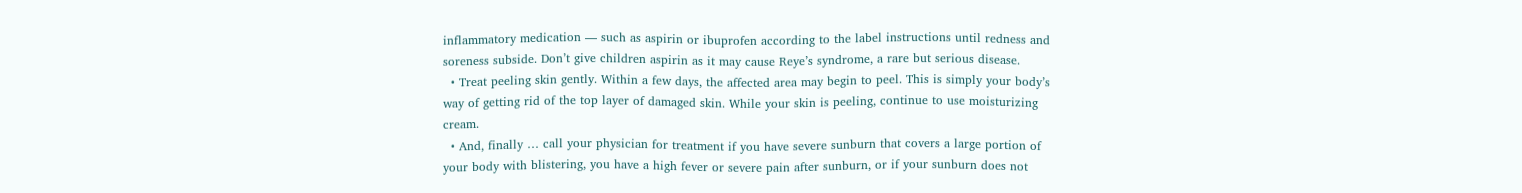inflammatory medication — such as aspirin or ibuprofen according to the label instructions until redness and soreness subside. Don’t give children aspirin as it may cause Reye’s syndrome, a rare but serious disease.
  • Treat peeling skin gently. Within a few days, the affected area may begin to peel. This is simply your body’s way of getting rid of the top layer of damaged skin. While your skin is peeling, continue to use moisturizing cream.
  • And, finally … call your physician for treatment if you have severe sunburn that covers a large portion of your body with blistering, you have a high fever or severe pain after sunburn, or if your sunburn does not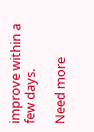improve within a few days.

Need more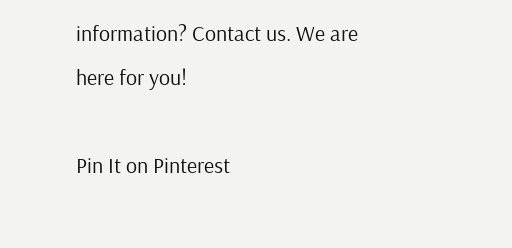information? Contact us. We are here for you!

Pin It on Pinterest